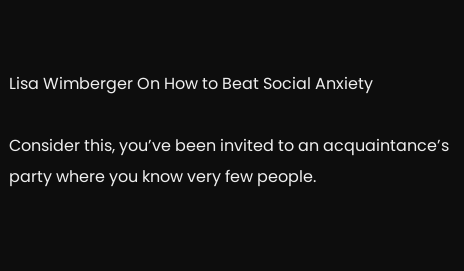Lisa Wimberger On How to Beat Social Anxiety

Consider this, you’ve been invited to an acquaintance’s party where you know very few people.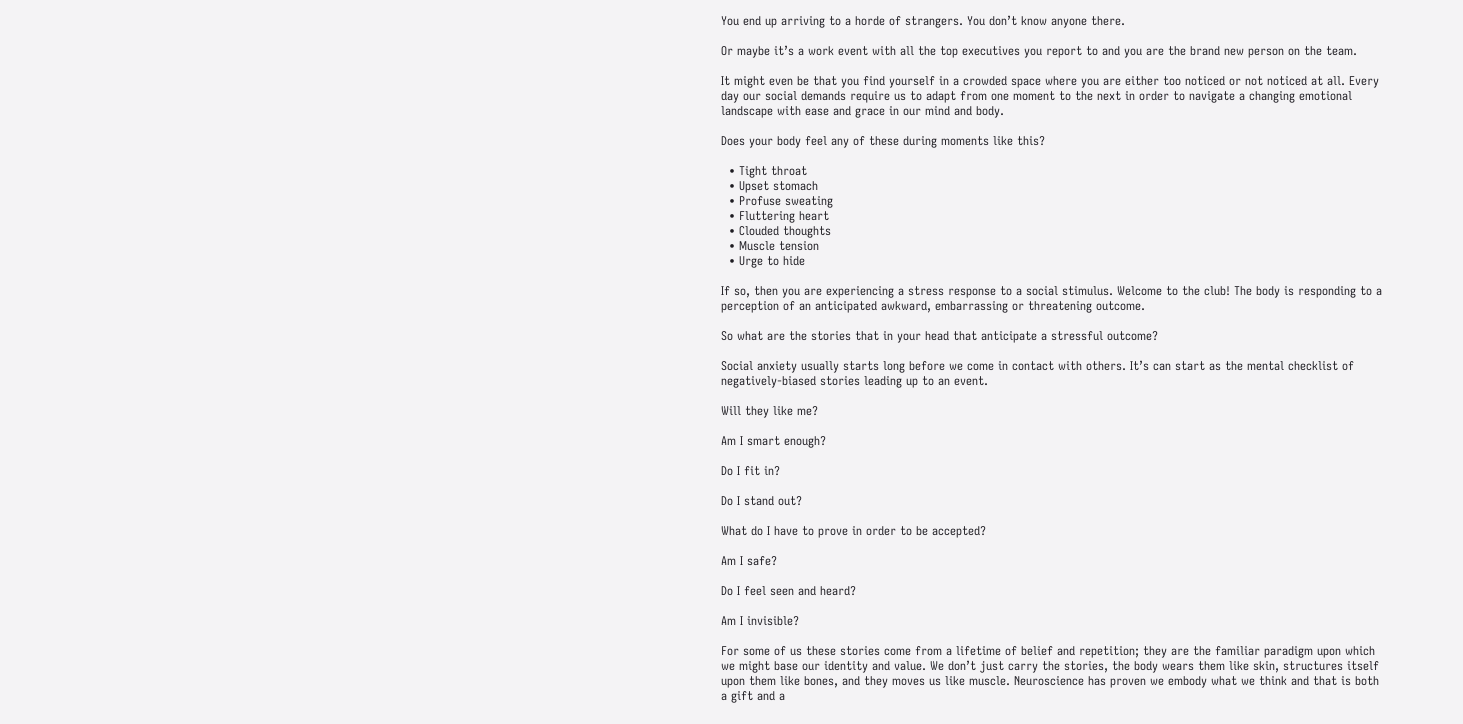You end up arriving to a horde of strangers. You don’t know anyone there.

Or maybe it’s a work event with all the top executives you report to and you are the brand new person on the team.

It might even be that you find yourself in a crowded space where you are either too noticed or not noticed at all. Every day our social demands require us to adapt from one moment to the next in order to navigate a changing emotional landscape with ease and grace in our mind and body.

Does your body feel any of these during moments like this?

  • Tight throat
  • Upset stomach
  • Profuse sweating
  • Fluttering heart
  • Clouded thoughts
  • Muscle tension
  • Urge to hide

If so, then you are experiencing a stress response to a social stimulus. Welcome to the club! The body is responding to a perception of an anticipated awkward, embarrassing or threatening outcome.

So what are the stories that in your head that anticipate a stressful outcome?

Social anxiety usually starts long before we come in contact with others. It’s can start as the mental checklist of negatively-biased stories leading up to an event.

Will they like me?

Am I smart enough?

Do I fit in?

Do I stand out?

What do I have to prove in order to be accepted?

Am I safe?

Do I feel seen and heard?

Am I invisible?

For some of us these stories come from a lifetime of belief and repetition; they are the familiar paradigm upon which we might base our identity and value. We don’t just carry the stories, the body wears them like skin, structures itself upon them like bones, and they moves us like muscle. Neuroscience has proven we embody what we think and that is both a gift and a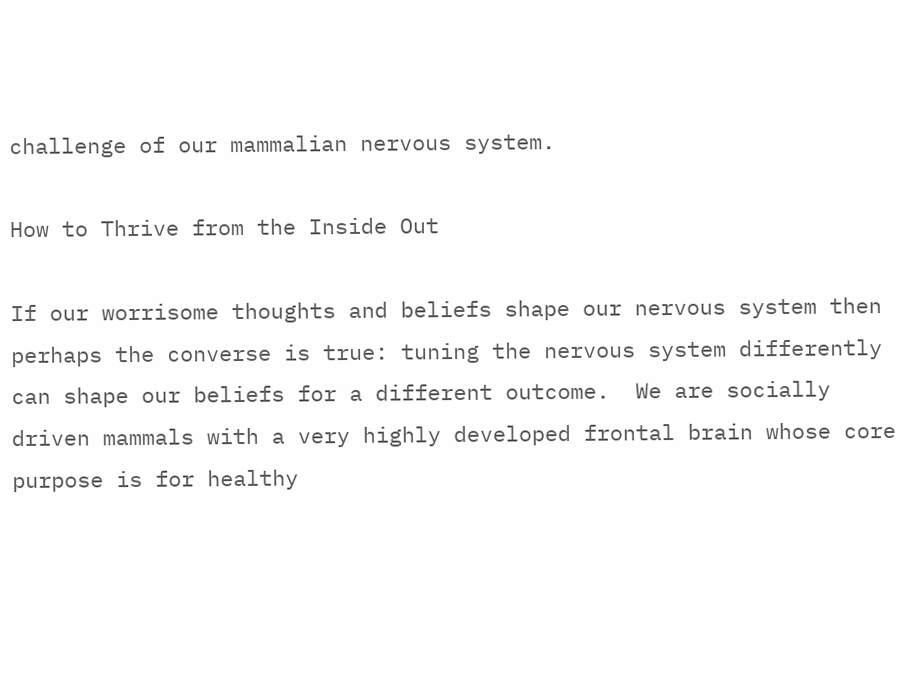challenge of our mammalian nervous system.

How to Thrive from the Inside Out

If our worrisome thoughts and beliefs shape our nervous system then perhaps the converse is true: tuning the nervous system differently can shape our beliefs for a different outcome.  We are socially driven mammals with a very highly developed frontal brain whose core purpose is for healthy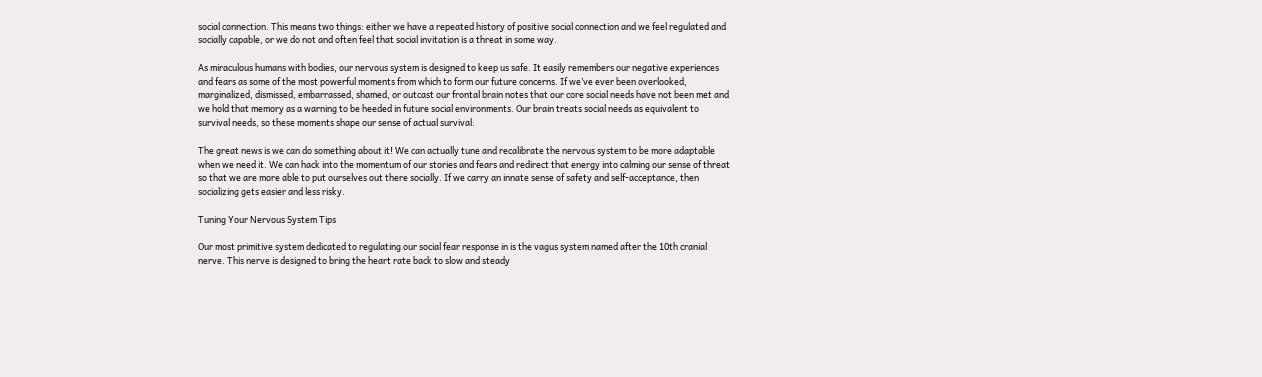social connection. This means two things: either we have a repeated history of positive social connection and we feel regulated and socially capable, or we do not and often feel that social invitation is a threat in some way.

As miraculous humans with bodies, our nervous system is designed to keep us safe. It easily remembers our negative experiences and fears as some of the most powerful moments from which to form our future concerns. If we’ve ever been overlooked, marginalized, dismissed, embarrassed, shamed, or outcast our frontal brain notes that our core social needs have not been met and we hold that memory as a warning to be heeded in future social environments. Our brain treats social needs as equivalent to survival needs, so these moments shape our sense of actual survival.

The great news is we can do something about it! We can actually tune and recalibrate the nervous system to be more adaptable when we need it. We can hack into the momentum of our stories and fears and redirect that energy into calming our sense of threat so that we are more able to put ourselves out there socially. If we carry an innate sense of safety and self-acceptance, then socializing gets easier and less risky.

Tuning Your Nervous System Tips

Our most primitive system dedicated to regulating our social fear response in is the vagus system named after the 10th cranial nerve. This nerve is designed to bring the heart rate back to slow and steady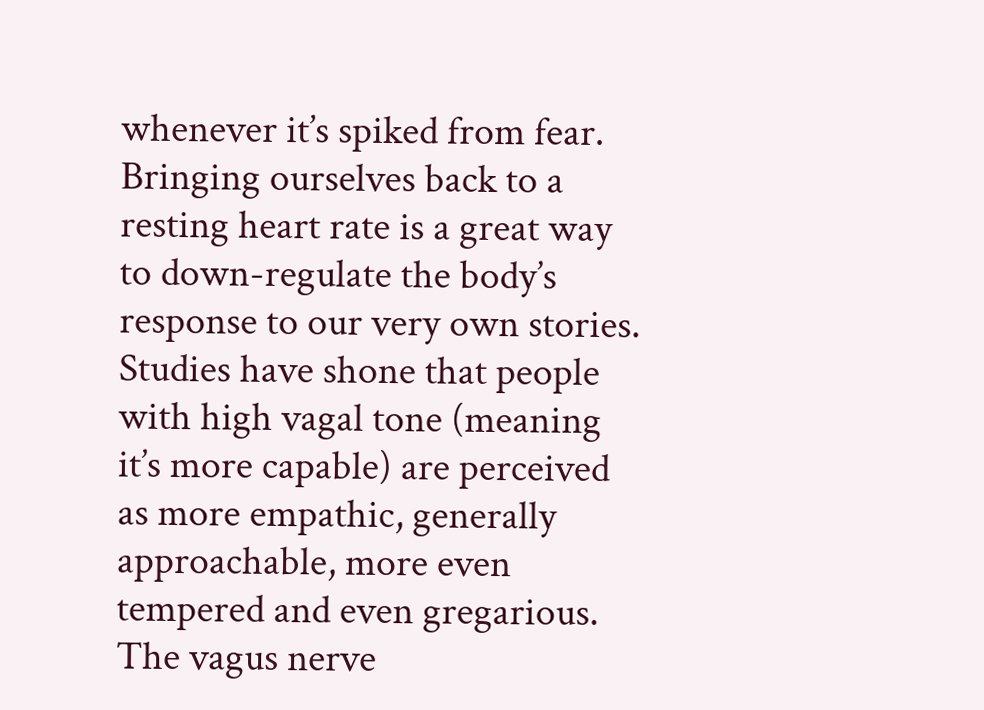whenever it’s spiked from fear. Bringing ourselves back to a resting heart rate is a great way to down-regulate the body’s response to our very own stories.  Studies have shone that people with high vagal tone (meaning it’s more capable) are perceived as more empathic, generally approachable, more even tempered and even gregarious. The vagus nerve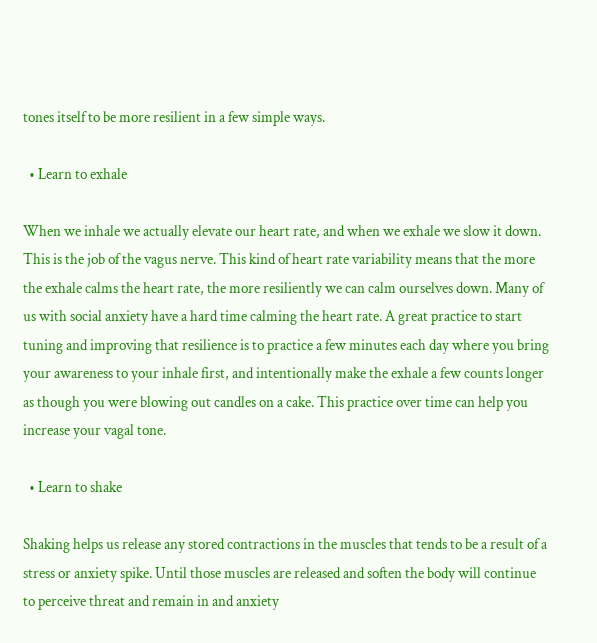tones itself to be more resilient in a few simple ways.

  • Learn to exhale

When we inhale we actually elevate our heart rate, and when we exhale we slow it down. This is the job of the vagus nerve. This kind of heart rate variability means that the more the exhale calms the heart rate, the more resiliently we can calm ourselves down. Many of us with social anxiety have a hard time calming the heart rate. A great practice to start tuning and improving that resilience is to practice a few minutes each day where you bring your awareness to your inhale first, and intentionally make the exhale a few counts longer as though you were blowing out candles on a cake. This practice over time can help you increase your vagal tone.

  • Learn to shake

Shaking helps us release any stored contractions in the muscles that tends to be a result of a stress or anxiety spike. Until those muscles are released and soften the body will continue to perceive threat and remain in and anxiety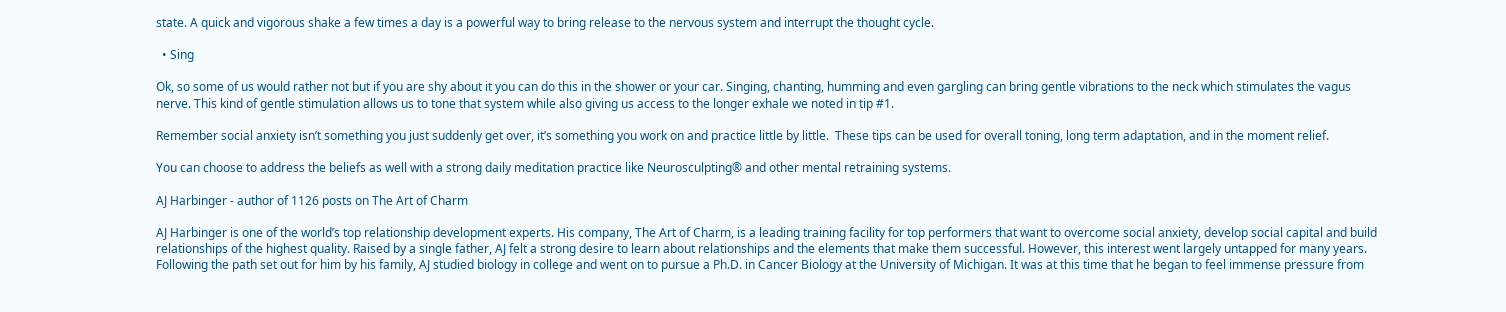state. A quick and vigorous shake a few times a day is a powerful way to bring release to the nervous system and interrupt the thought cycle.

  • Sing

Ok, so some of us would rather not but if you are shy about it you can do this in the shower or your car. Singing, chanting, humming and even gargling can bring gentle vibrations to the neck which stimulates the vagus nerve. This kind of gentle stimulation allows us to tone that system while also giving us access to the longer exhale we noted in tip #1.

Remember social anxiety isn’t something you just suddenly get over, it’s something you work on and practice little by little.  These tips can be used for overall toning, long term adaptation, and in the moment relief.

You can choose to address the beliefs as well with a strong daily meditation practice like Neurosculpting® and other mental retraining systems.

AJ Harbinger - author of 1126 posts on The Art of Charm

AJ Harbinger is one of the world’s top relationship development experts. His company, The Art of Charm, is a leading training facility for top performers that want to overcome social anxiety, develop social capital and build relationships of the highest quality. Raised by a single father, AJ felt a strong desire to learn about relationships and the elements that make them successful. However, this interest went largely untapped for many years. Following the path set out for him by his family, AJ studied biology in college and went on to pursue a Ph.D. in Cancer Biology at the University of Michigan. It was at this time that he began to feel immense pressure from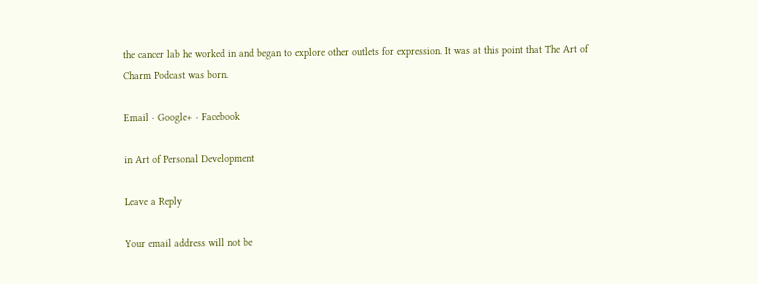the cancer lab he worked in and began to explore other outlets for expression. It was at this point that The Art of Charm Podcast was born.

Email · Google+ · Facebook

in Art of Personal Development

Leave a Reply

Your email address will not be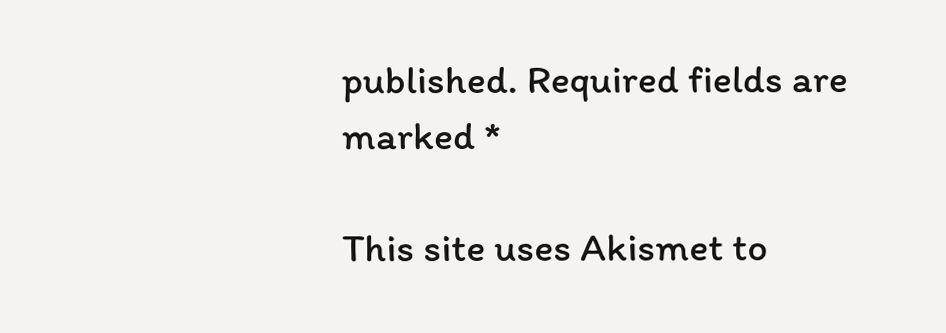published. Required fields are marked *

This site uses Akismet to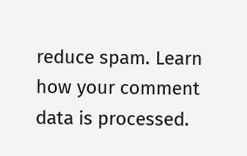reduce spam. Learn how your comment data is processed.